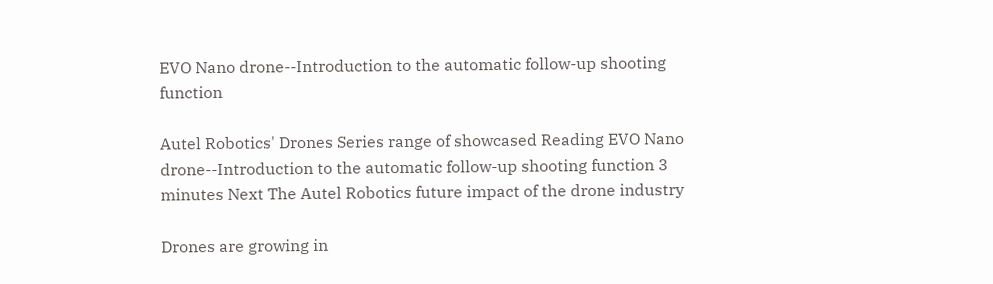EVO Nano drone--Introduction to the automatic follow-up shooting function

Autel Robotics' Drones Series range of showcased Reading EVO Nano drone--Introduction to the automatic follow-up shooting function 3 minutes Next The Autel Robotics future impact of the drone industry

Drones are growing in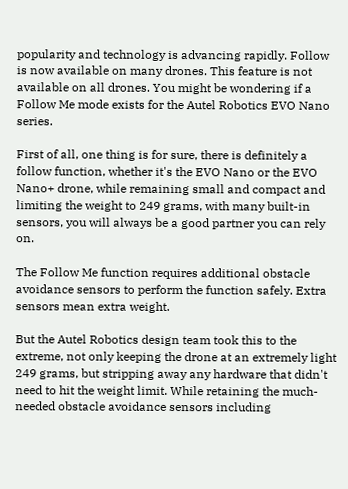popularity and technology is advancing rapidly. Follow is now available on many drones. This feature is not available on all drones. You might be wondering if a Follow Me mode exists for the Autel Robotics EVO Nano series.

First of all, one thing is for sure, there is definitely a follow function, whether it's the EVO Nano or the EVO Nano+ drone, while remaining small and compact and limiting the weight to 249 grams, with many built-in sensors, you will always be a good partner you can rely on.

The Follow Me function requires additional obstacle avoidance sensors to perform the function safely. Extra sensors mean extra weight.

But the Autel Robotics design team took this to the extreme, not only keeping the drone at an extremely light 249 grams, but stripping away any hardware that didn't need to hit the weight limit. While retaining the much-needed obstacle avoidance sensors including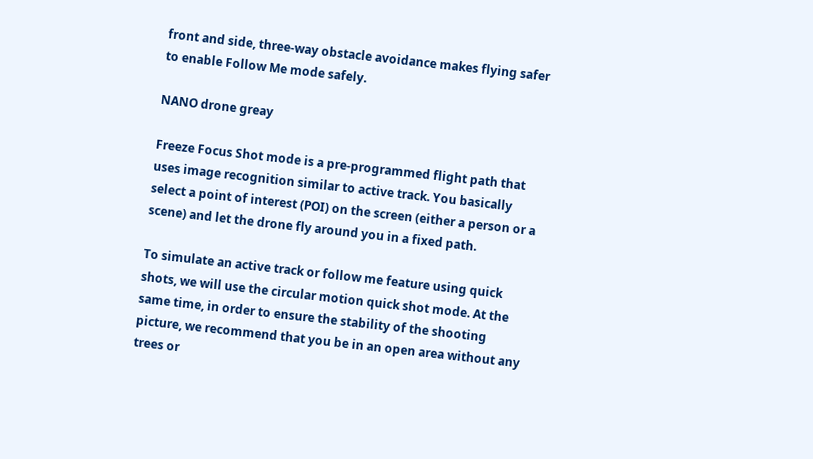front and side, three-way obstacle avoidance makes flying safer to enable Follow Me mode safely.

NANO drone greay

Freeze Focus Shot mode is a pre-programmed flight path that uses image recognition similar to active track. You basically select a point of interest (POI) on the screen (either a person or a scene) and let the drone fly around you in a fixed path.

To simulate an active track or follow me feature using quick shots, we will use the circular motion quick shot mode. At the same time, in order to ensure the stability of the shooting picture, we recommend that you be in an open area without any trees or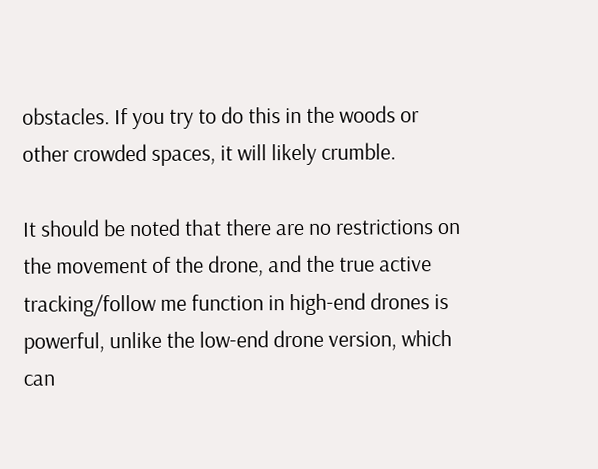obstacles. If you try to do this in the woods or other crowded spaces, it will likely crumble.

It should be noted that there are no restrictions on the movement of the drone, and the true active tracking/follow me function in high-end drones is powerful, unlike the low-end drone version, which can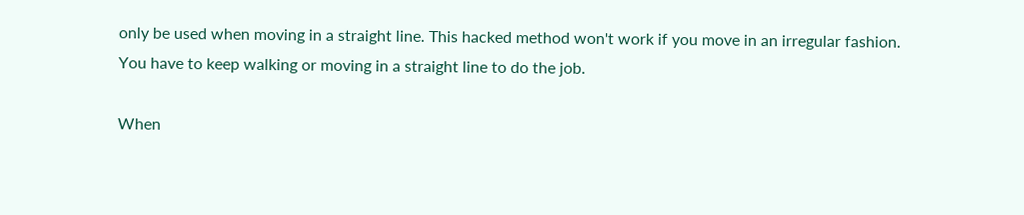only be used when moving in a straight line. This hacked method won't work if you move in an irregular fashion. You have to keep walking or moving in a straight line to do the job.

When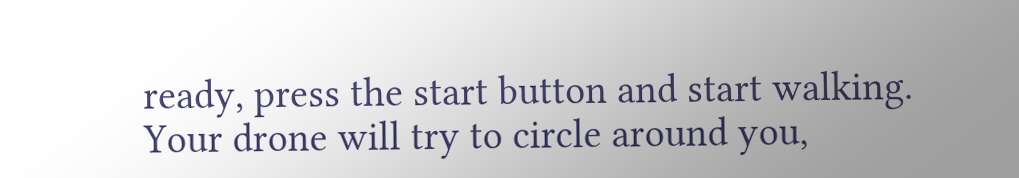ready, press the start button and start walking. Your drone will try to circle around you,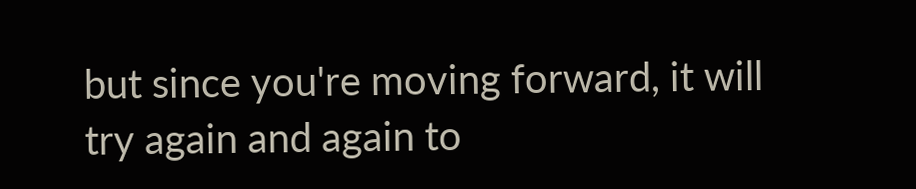but since you're moving forward, it will try again and again to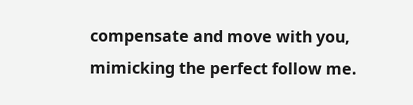compensate and move with you, mimicking the perfect follow me.